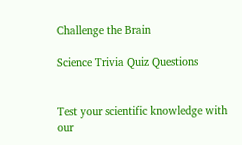Challenge the Brain

Science Trivia Quiz Questions


Test your scientific knowledge with our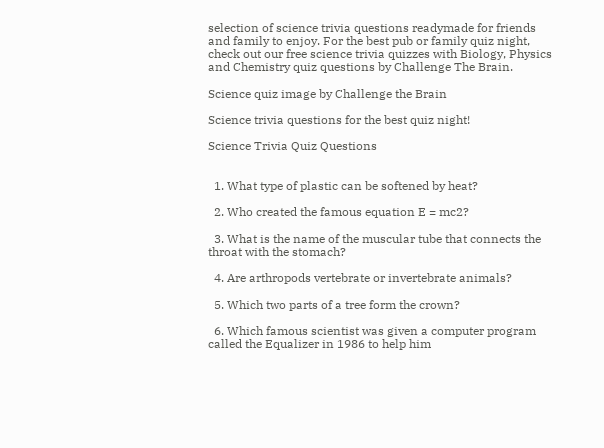selection of science trivia questions readymade for friends and family to enjoy. For the best pub or family quiz night, check out our free science trivia quizzes with Biology, Physics and Chemistry quiz questions by Challenge The Brain.

Science quiz image by Challenge the Brain

Science trivia questions for the best quiz night!

Science Trivia Quiz Questions


  1. What type of plastic can be softened by heat?

  2. Who created the famous equation E = mc2?

  3. What is the name of the muscular tube that connects the throat with the stomach?

  4. Are arthropods vertebrate or invertebrate animals?

  5. Which two parts of a tree form the crown?

  6. Which famous scientist was given a computer program called the Equalizer in 1986 to help him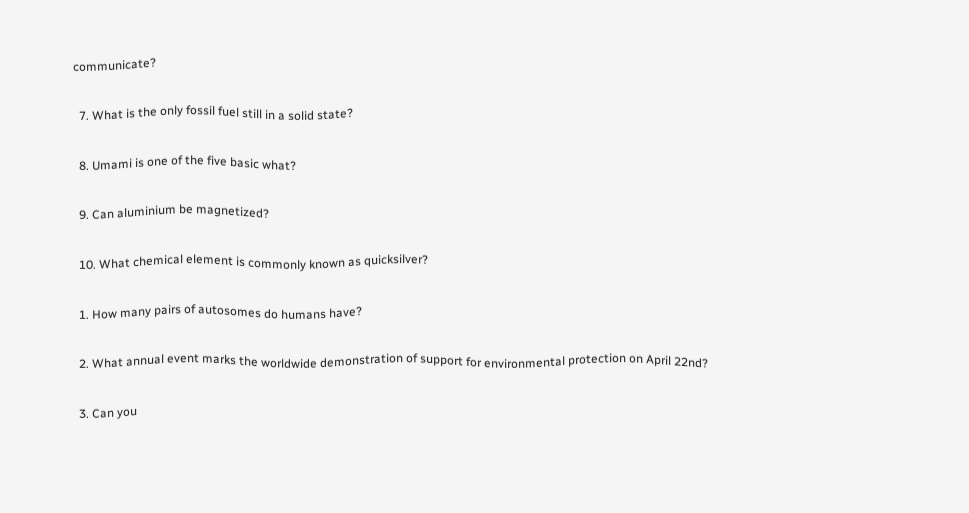communicate?

  7. What is the only fossil fuel still in a solid state?

  8. Umami is one of the five basic what?

  9. Can aluminium be magnetized?

  10. What chemical element is commonly known as quicksilver?

  1. How many pairs of autosomes do humans have?

  2. What annual event marks the worldwide demonstration of support for environmental protection on April 22nd?

  3. Can you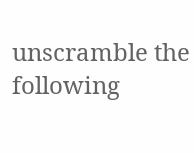unscramble the following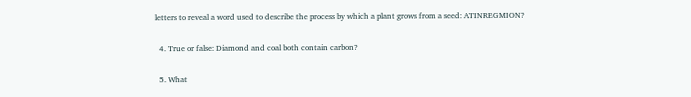letters to reveal a word used to describe the process by which a plant grows from a seed: ATINREGMION?

  4. True or false: Diamond and coal both contain carbon?

  5. What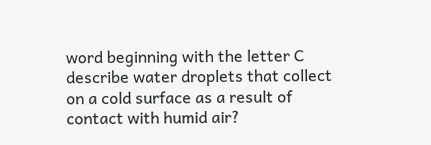word beginning with the letter C describe water droplets that collect on a cold surface as a result of contact with humid air?